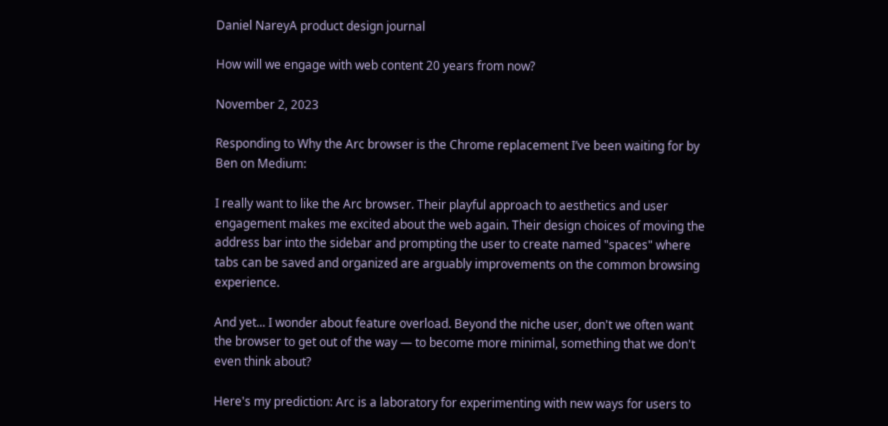Daniel NareyA product design journal

How will we engage with web content 20 years from now?

November 2, 2023

Responding to Why the Arc browser is the Chrome replacement I’ve been waiting for by Ben on Medium:

I really want to like the Arc browser. Their playful approach to aesthetics and user engagement makes me excited about the web again. Their design choices of moving the address bar into the sidebar and prompting the user to create named "spaces" where tabs can be saved and organized are arguably improvements on the common browsing experience.

And yet... I wonder about feature overload. Beyond the niche user, don't we often want the browser to get out of the way — to become more minimal, something that we don't even think about?

Here's my prediction: Arc is a laboratory for experimenting with new ways for users to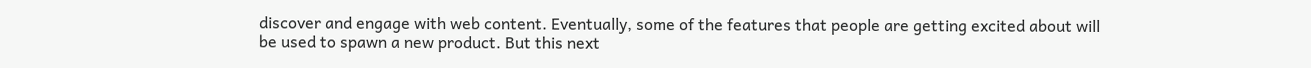discover and engage with web content. Eventually, some of the features that people are getting excited about will be used to spawn a new product. But this next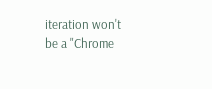iteration won't be a "Chrome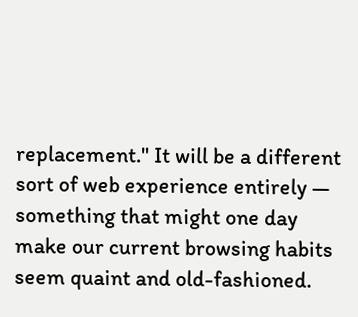replacement." It will be a different sort of web experience entirely — something that might one day make our current browsing habits seem quaint and old-fashioned.